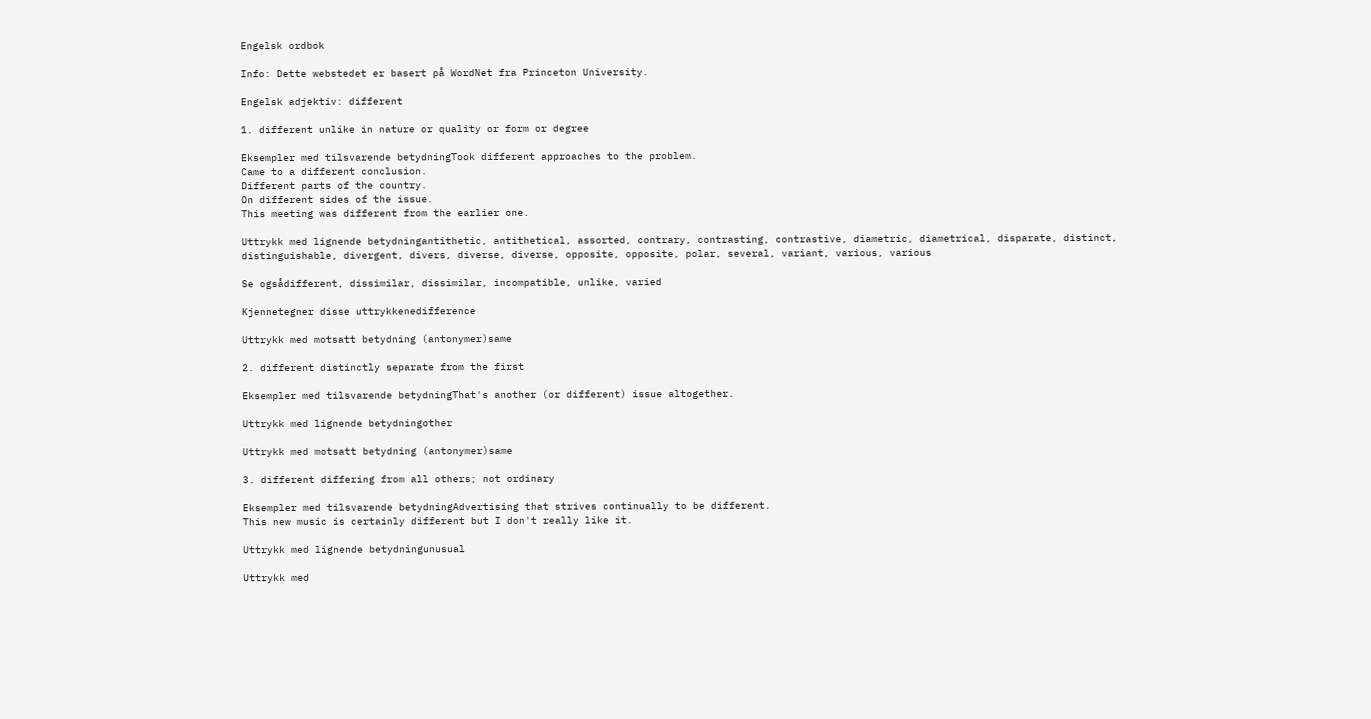Engelsk ordbok

Info: Dette webstedet er basert på WordNet fra Princeton University.

Engelsk adjektiv: different

1. different unlike in nature or quality or form or degree

Eksempler med tilsvarende betydningTook different approaches to the problem.
Came to a different conclusion.
Different parts of the country.
On different sides of the issue.
This meeting was different from the earlier one.

Uttrykk med lignende betydningantithetic, antithetical, assorted, contrary, contrasting, contrastive, diametric, diametrical, disparate, distinct, distinguishable, divergent, divers, diverse, diverse, opposite, opposite, polar, several, variant, various, various

Se ogsådifferent, dissimilar, dissimilar, incompatible, unlike, varied

Kjennetegner disse uttrykkenedifference

Uttrykk med motsatt betydning (antonymer)same

2. different distinctly separate from the first

Eksempler med tilsvarende betydningThat's another (or different) issue altogether.

Uttrykk med lignende betydningother

Uttrykk med motsatt betydning (antonymer)same

3. different differing from all others; not ordinary

Eksempler med tilsvarende betydningAdvertising that strives continually to be different.
This new music is certainly different but I don't really like it.

Uttrykk med lignende betydningunusual

Uttrykk med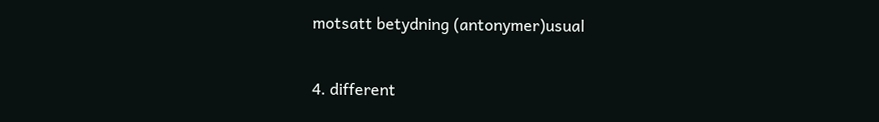motsatt betydning (antonymer)usual

4. different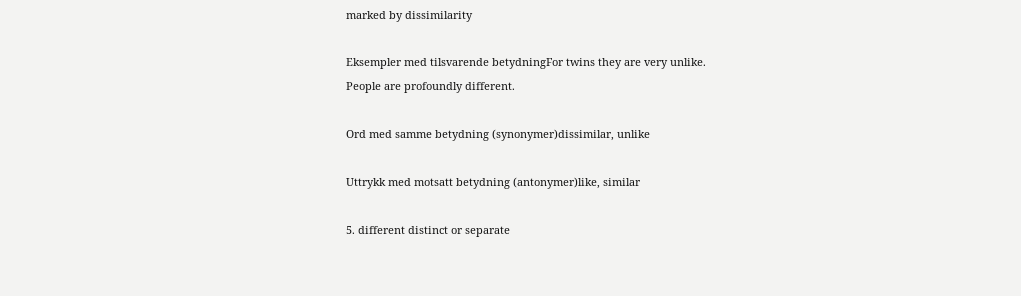marked by dissimilarity

Eksempler med tilsvarende betydningFor twins they are very unlike.
People are profoundly different.

Ord med samme betydning (synonymer)dissimilar, unlike

Uttrykk med motsatt betydning (antonymer)like, similar

5. different distinct or separate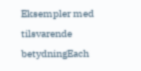Eksempler med tilsvarende betydningEach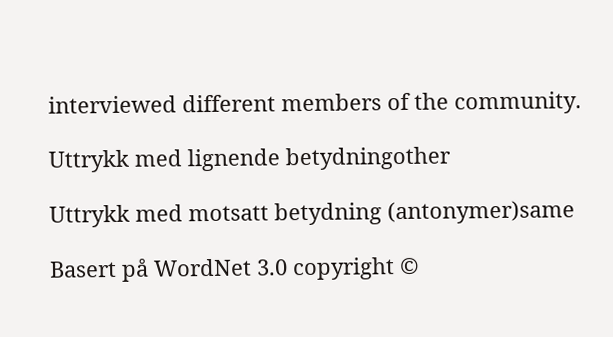interviewed different members of the community.

Uttrykk med lignende betydningother

Uttrykk med motsatt betydning (antonymer)same

Basert på WordNet 3.0 copyright ©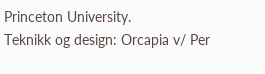Princeton University.
Teknikk og design: Orcapia v/ Per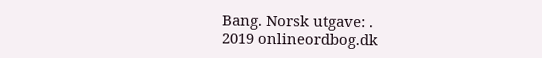Bang. Norsk utgave: .
2019 onlineordbog.dk